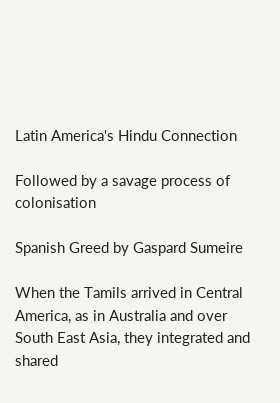Latin America's Hindu Connection

Followed by a savage process of colonisation

Spanish Greed by Gaspard Sumeire

When the Tamils arrived in Central America, as in Australia and over South East Asia, they integrated and shared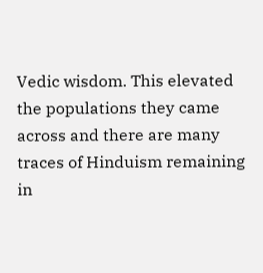Vedic wisdom. This elevated the populations they came across and there are many traces of Hinduism remaining in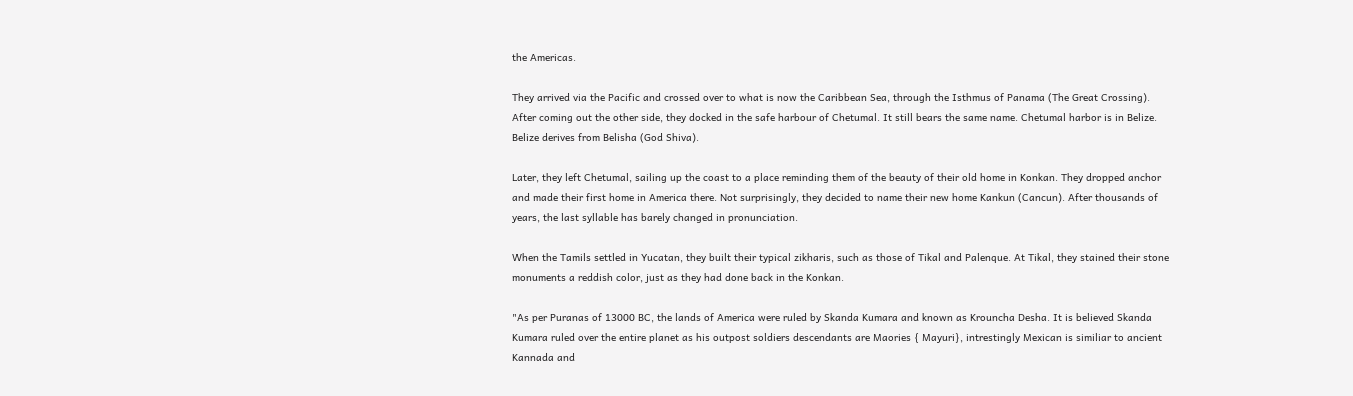the Americas.

They arrived via the Pacific and crossed over to what is now the Caribbean Sea, through the Isthmus of Panama (The Great Crossing). After coming out the other side, they docked in the safe harbour of Chetumal. It still bears the same name. Chetumal harbor is in Belize. Belize derives from Belisha (God Shiva).

Later, they left Chetumal, sailing up the coast to a place reminding them of the beauty of their old home in Konkan. They dropped anchor and made their first home in America there. Not surprisingly, they decided to name their new home Kankun (Cancun). After thousands of years, the last syllable has barely changed in pronunciation.

When the Tamils settled in Yucatan, they built their typical zikharis, such as those of Tikal and Palenque. At Tikal, they stained their stone monuments a reddish color, just as they had done back in the Konkan.

"As per Puranas of 13000 BC, the lands of America were ruled by Skanda Kumara and known as Krouncha Desha. It is believed Skanda Kumara ruled over the entire planet as his outpost soldiers descendants are Maories { Mayuri}, intrestingly Mexican is similiar to ancient Kannada and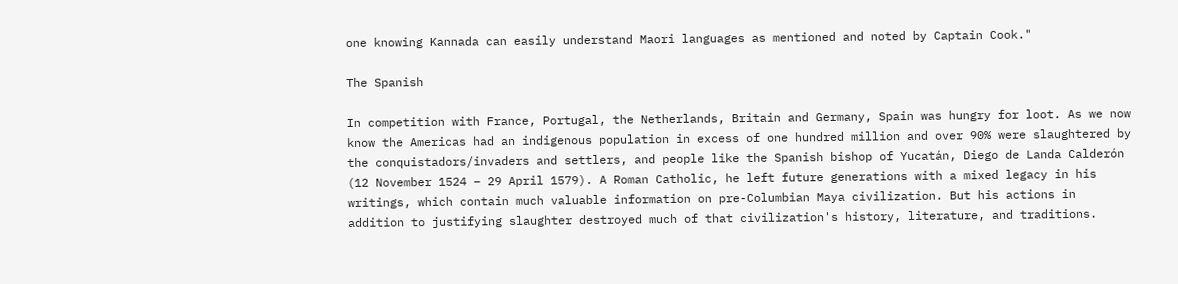one knowing Kannada can easily understand Maori languages as mentioned and noted by Captain Cook."

The Spanish

In competition with France, Portugal, the Netherlands, Britain and Germany, Spain was hungry for loot. As we now know the Americas had an indigenous population in excess of one hundred million and over 90% were slaughtered by the conquistadors/invaders and settlers, and people like the Spanish bishop of Yucatán, Diego de Landa Calderón (12 November 1524 – 29 April 1579). A Roman Catholic, he left future generations with a mixed legacy in his writings, which contain much valuable information on pre-Columbian Maya civilization. But his actions in addition to justifying slaughter destroyed much of that civilization's history, literature, and traditions.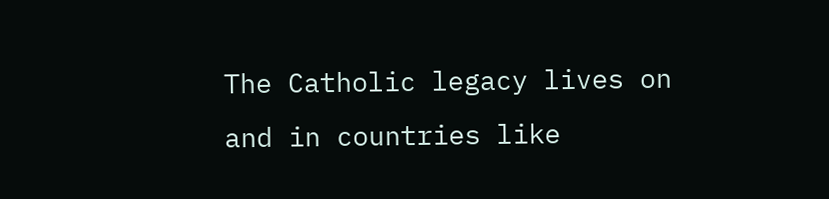The Catholic legacy lives on and in countries like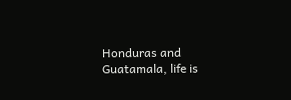Honduras and Guatamala, life is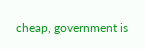cheap, government is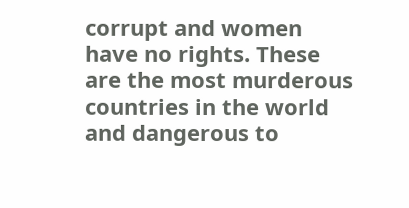corrupt and women have no rights. These are the most murderous countries in the world and dangerous to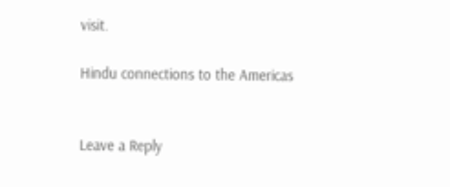visit.

Hindu connections to the Americas


Leave a Reply